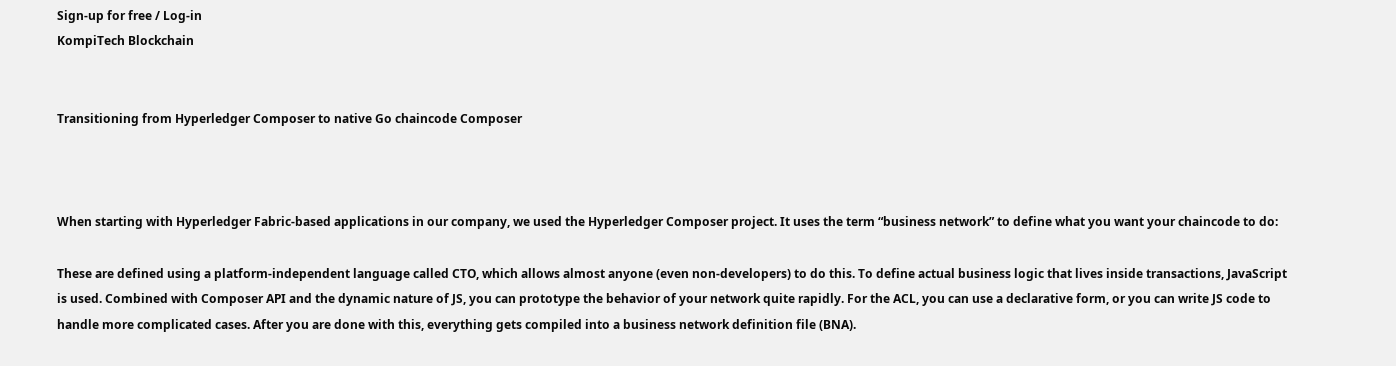Sign-up for free / Log-in
KompiTech Blockchain


Transitioning from Hyperledger Composer to native Go chaincode Composer



When starting with Hyperledger Fabric-based applications in our company, we used the Hyperledger Composer project. It uses the term “business network” to define what you want your chaincode to do:

These are defined using a platform-independent language called CTO, which allows almost anyone (even non-developers) to do this. To define actual business logic that lives inside transactions, JavaScript is used. Combined with Composer API and the dynamic nature of JS, you can prototype the behavior of your network quite rapidly. For the ACL, you can use a declarative form, or you can write JS code to handle more complicated cases. After you are done with this, everything gets compiled into a business network definition file (BNA).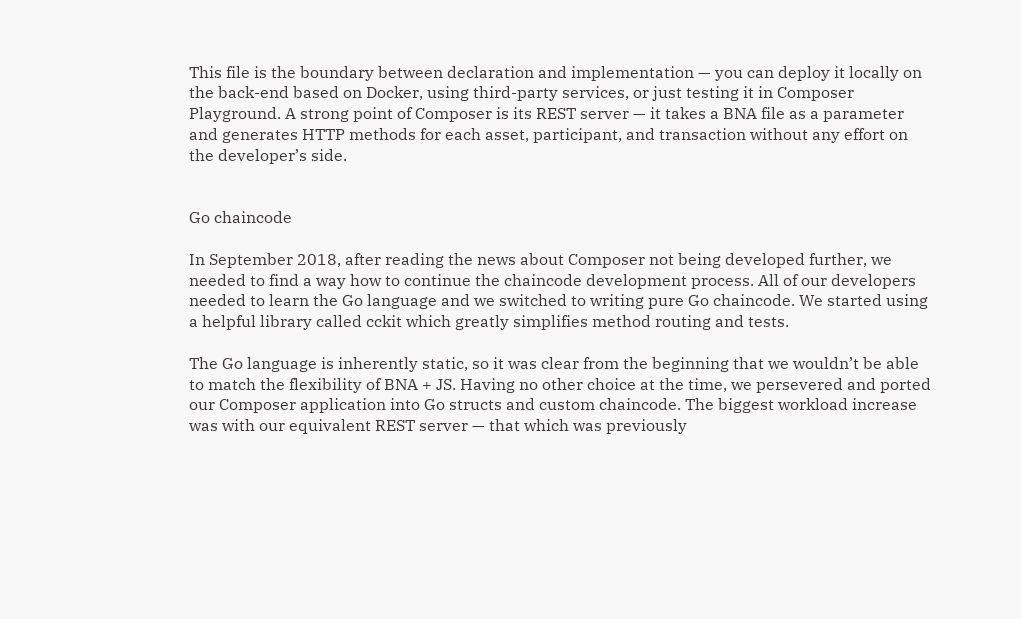This file is the boundary between declaration and implementation — you can deploy it locally on the back-end based on Docker, using third-party services, or just testing it in Composer Playground. A strong point of Composer is its REST server — it takes a BNA file as a parameter and generates HTTP methods for each asset, participant, and transaction without any effort on the developer’s side.


Go chaincode

In September 2018, after reading the news about Composer not being developed further, we needed to find a way how to continue the chaincode development process. All of our developers needed to learn the Go language and we switched to writing pure Go chaincode. We started using a helpful library called cckit which greatly simplifies method routing and tests.

The Go language is inherently static, so it was clear from the beginning that we wouldn’t be able to match the flexibility of BNA + JS. Having no other choice at the time, we persevered and ported our Composer application into Go structs and custom chaincode. The biggest workload increase was with our equivalent REST server — that which was previously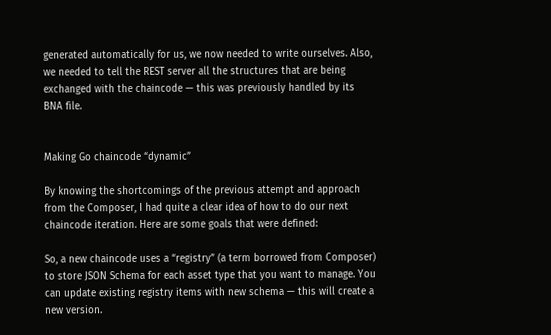generated automatically for us, we now needed to write ourselves. Also, we needed to tell the REST server all the structures that are being exchanged with the chaincode — this was previously handled by its BNA file.


Making Go chaincode “dynamic”

By knowing the shortcomings of the previous attempt and approach from the Composer, I had quite a clear idea of how to do our next chaincode iteration. Here are some goals that were defined:

So, a new chaincode uses a “registry” (a term borrowed from Composer) to store JSON Schema for each asset type that you want to manage. You can update existing registry items with new schema — this will create a new version.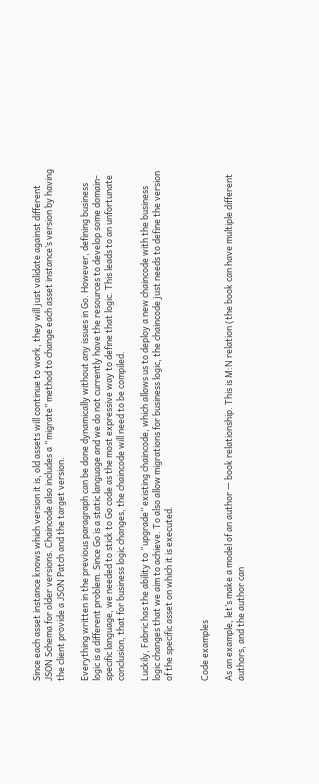Since each asset instance knows which version it is, old assets will continue to work, they will just validate against different JSON Schema for older versions. Chaincode also includes a “migrate” method to change each asset instance’s version by having the client provide a JSON Patch and the target version.

Everything written in the previous paragraph can be done dynamically without any issues in Go. However, defining business logic is a different problem. Since Go is a static language and we do not currently have the resources to develop some domain-specific language, we needed to stick to Go code as the most expressive way to define that logic. This leads to an unfortunate conclusion, that for business logic changes, the chaincode will need to be compiled.

Luckily, Fabric has the ability to “upgrade” existing chaincode, which allows us to deploy a new chaincode with the business logic changes that we aim to achieve. To also allow migrations for business logic, the chaincode just needs to define the version of the specific asset on which it is executed.


Code examples

As an example, let’s make a model of an author — book relationship. This is M:N relation (the book can have multiple different authors, and the author can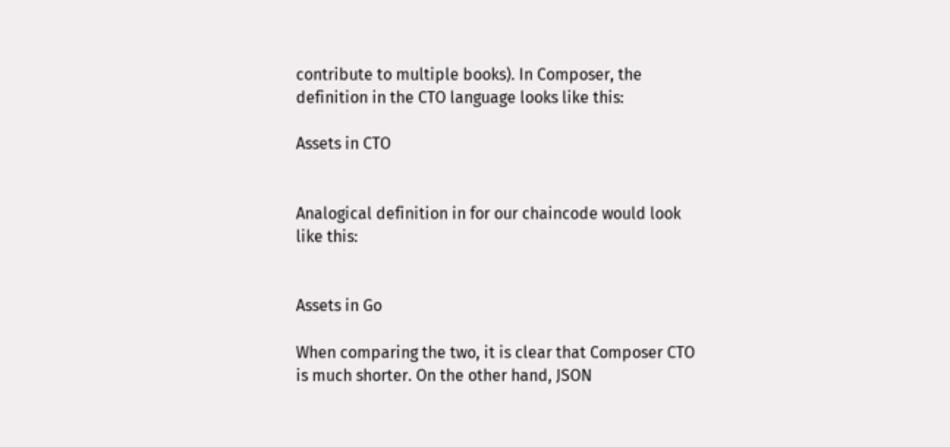contribute to multiple books). In Composer, the definition in the CTO language looks like this:

Assets in CTO


Analogical definition in for our chaincode would look like this:


Assets in Go

When comparing the two, it is clear that Composer CTO is much shorter. On the other hand, JSON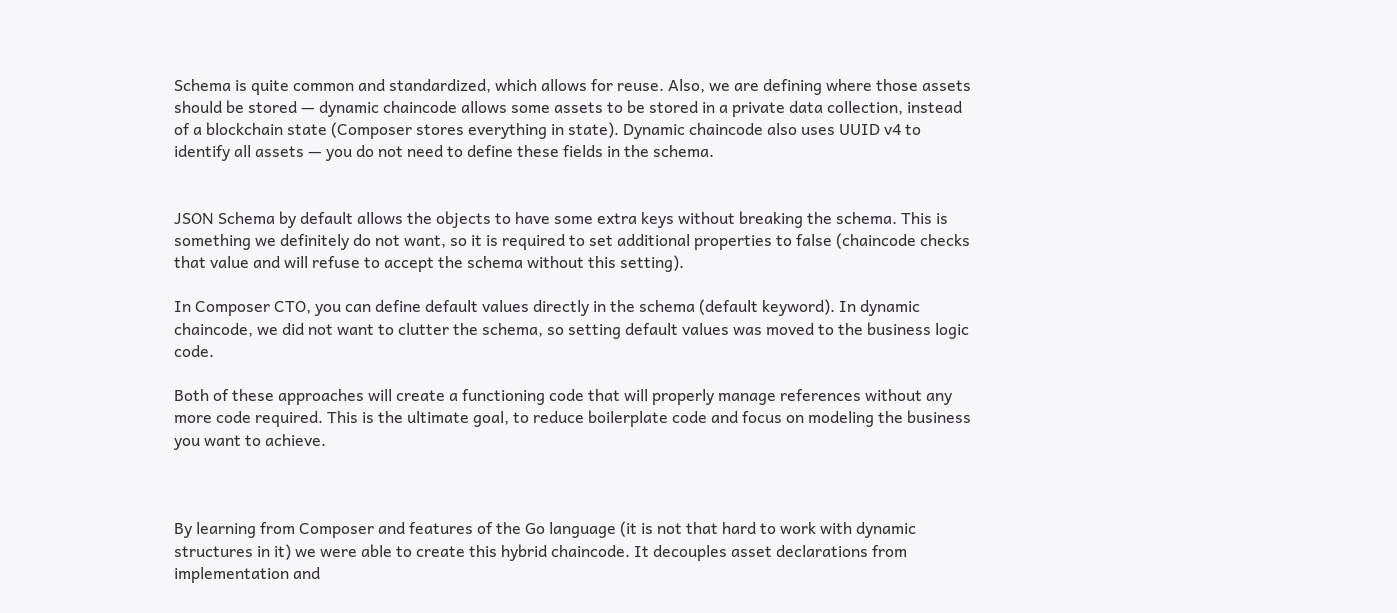Schema is quite common and standardized, which allows for reuse. Also, we are defining where those assets should be stored — dynamic chaincode allows some assets to be stored in a private data collection, instead of a blockchain state (Composer stores everything in state). Dynamic chaincode also uses UUID v4 to identify all assets — you do not need to define these fields in the schema.


JSON Schema by default allows the objects to have some extra keys without breaking the schema. This is something we definitely do not want, so it is required to set additional properties to false (chaincode checks that value and will refuse to accept the schema without this setting).

In Composer CTO, you can define default values directly in the schema (default keyword). In dynamic chaincode, we did not want to clutter the schema, so setting default values was moved to the business logic code.

Both of these approaches will create a functioning code that will properly manage references without any more code required. This is the ultimate goal, to reduce boilerplate code and focus on modeling the business you want to achieve.



By learning from Composer and features of the Go language (it is not that hard to work with dynamic structures in it) we were able to create this hybrid chaincode. It decouples asset declarations from implementation and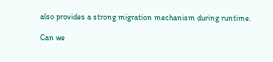also provides a strong migration mechanism during runtime.

Can we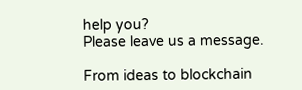help you?
Please leave us a message.

From ideas to blockchain